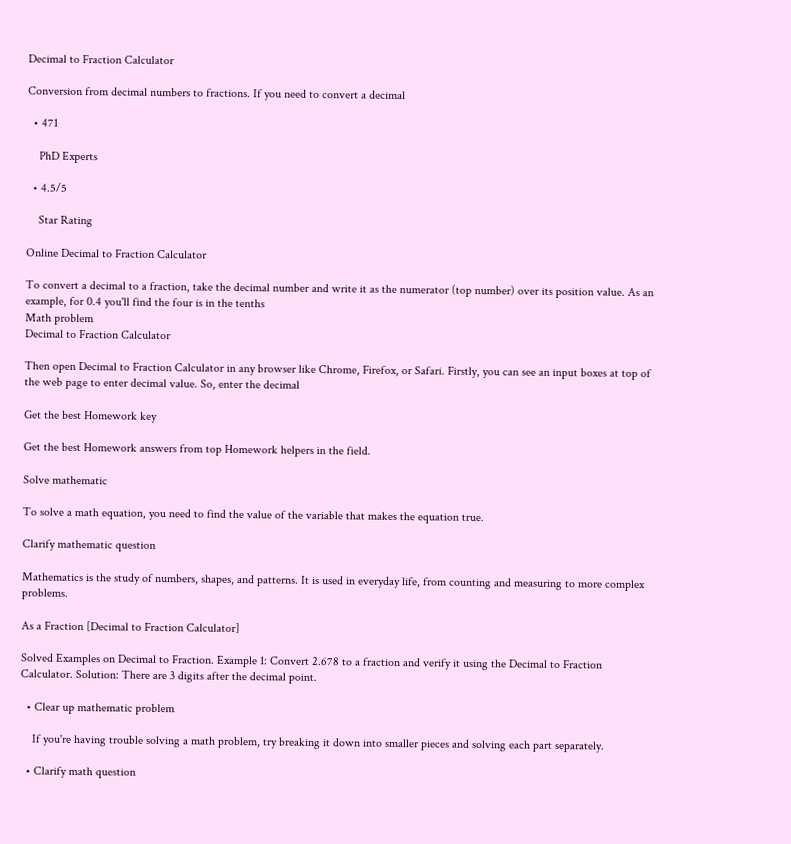Decimal to Fraction Calculator

Conversion from decimal numbers to fractions. If you need to convert a decimal

  • 471

    PhD Experts

  • 4.5/5

    Star Rating

Online Decimal to Fraction Calculator

To convert a decimal to a fraction, take the decimal number and write it as the numerator (top number) over its position value. As an example, for 0.4 you'll find the four is in the tenths
Math problem
Decimal to Fraction Calculator

Then open Decimal to Fraction Calculator in any browser like Chrome, Firefox, or Safari. Firstly, you can see an input boxes at top of the web page to enter decimal value. So, enter the decimal

Get the best Homework key

Get the best Homework answers from top Homework helpers in the field.

Solve mathematic

To solve a math equation, you need to find the value of the variable that makes the equation true.

Clarify mathematic question

Mathematics is the study of numbers, shapes, and patterns. It is used in everyday life, from counting and measuring to more complex problems.

As a Fraction [Decimal to Fraction Calculator]

Solved Examples on Decimal to Fraction. Example 1: Convert 2.678 to a fraction and verify it using the Decimal to Fraction Calculator. Solution: There are 3 digits after the decimal point.

  • Clear up mathematic problem

    If you're having trouble solving a math problem, try breaking it down into smaller pieces and solving each part separately.

  • Clarify math question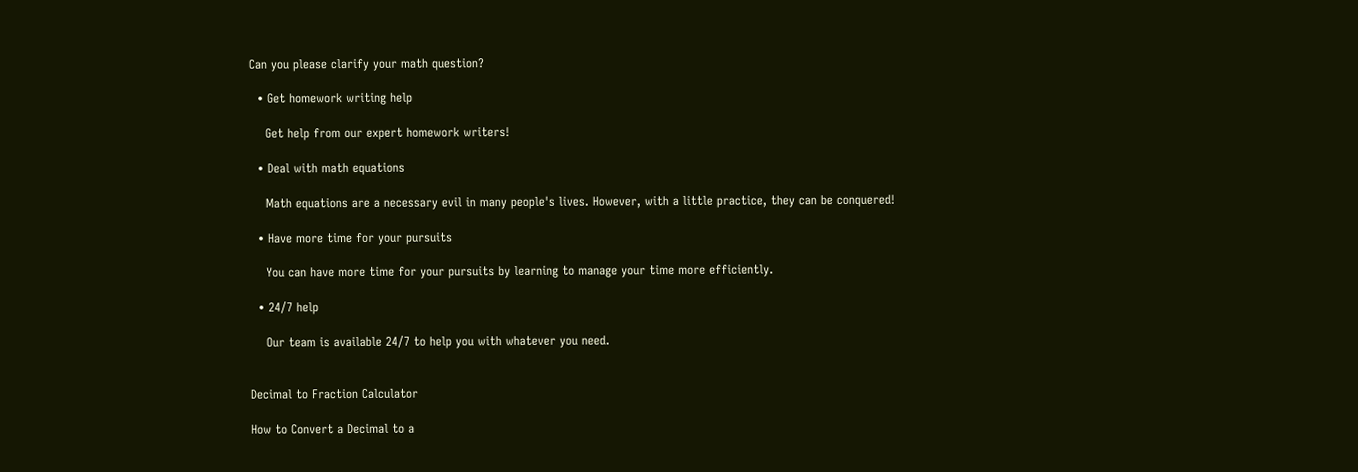Can you please clarify your math question?

  • Get homework writing help

    Get help from our expert homework writers!

  • Deal with math equations

    Math equations are a necessary evil in many people's lives. However, with a little practice, they can be conquered!

  • Have more time for your pursuits

    You can have more time for your pursuits by learning to manage your time more efficiently.

  • 24/7 help

    Our team is available 24/7 to help you with whatever you need.


Decimal to Fraction Calculator

How to Convert a Decimal to a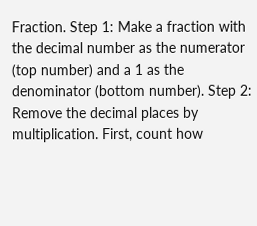Fraction. Step 1: Make a fraction with the decimal number as the numerator (top number) and a 1 as the denominator (bottom number). Step 2: Remove the decimal places by multiplication. First, count how